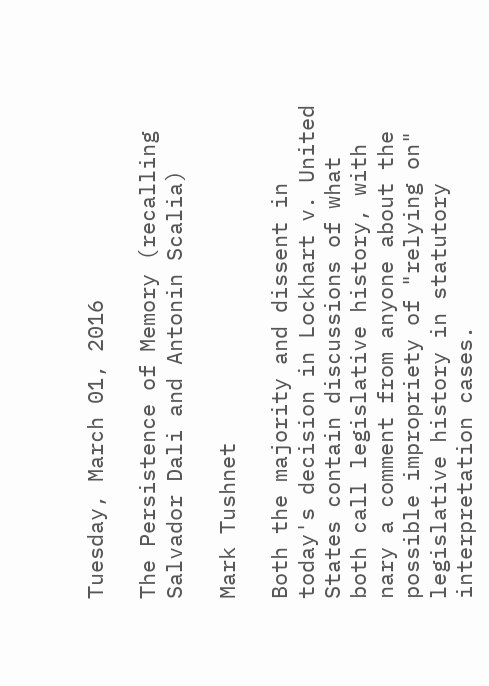Tuesday, March 01, 2016

The Persistence of Memory (recalling Salvador Dali and Antonin Scalia)

Mark Tushnet

Both the majority and dissent in today's decision in Lockhart v. United States contain discussions of what both call legislative history, with nary a comment from anyone about the possible impropriety of "relying on" legislative history in statutory interpretation cases.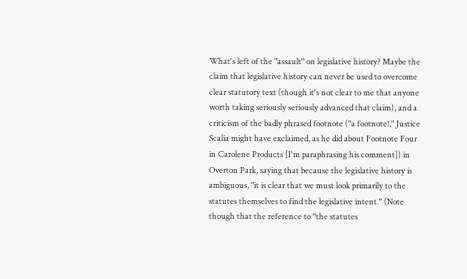What's left of the "assault" on legislative history? Maybe the claim that legislative history can never be used to overcome clear statutory text (though it's not clear to me that anyone worth taking seriously seriously advanced that claim), and a criticism of the badly phrased footnote ("a footnote!," Justice Scalia might have exclaimed, as he did about Footnote Four in Carolene Products [I'm paraphrasing his comment]) in Overton Park, saying that because the legislative history is ambiguous, "it is clear that we must look primarily to the statutes themselves to find the legislative intent." (Note though that the reference to "the statutes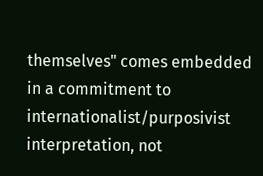themselves" comes embedded in a commitment to internationalist/purposivist interpretation, not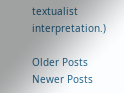textualist interpretation.)

Older Posts
Newer Posts